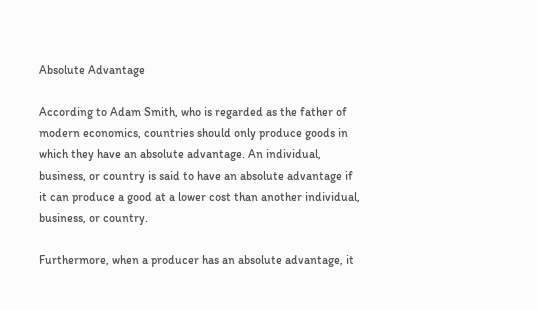Absolute Advantage

According to Adam Smith, who is regarded as the father of modern economics, countries should only produce goods in which they have an absolute advantage. An individual, business, or country is said to have an absolute advantage if it can produce a good at a lower cost than another individual, business, or country.

Furthermore, when a producer has an absolute advantage, it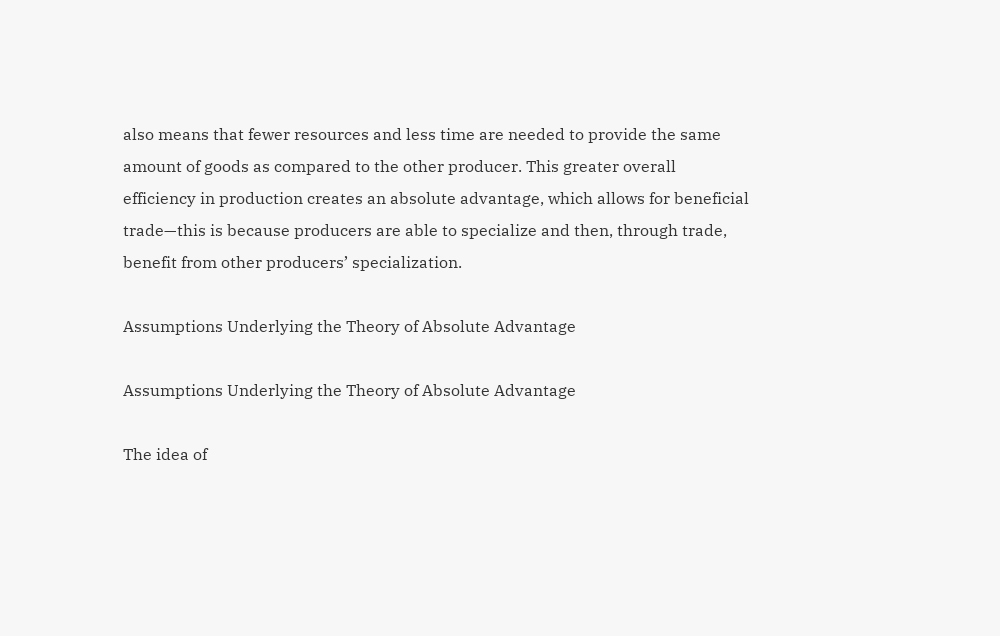also means that fewer resources and less time are needed to provide the same amount of goods as compared to the other producer. This greater overall efficiency in production creates an absolute advantage, which allows for beneficial trade—this is because producers are able to specialize and then, through trade, benefit from other producers’ specialization.

Assumptions Underlying the Theory of Absolute Advantage

Assumptions Underlying the Theory of Absolute Advantage

The idea of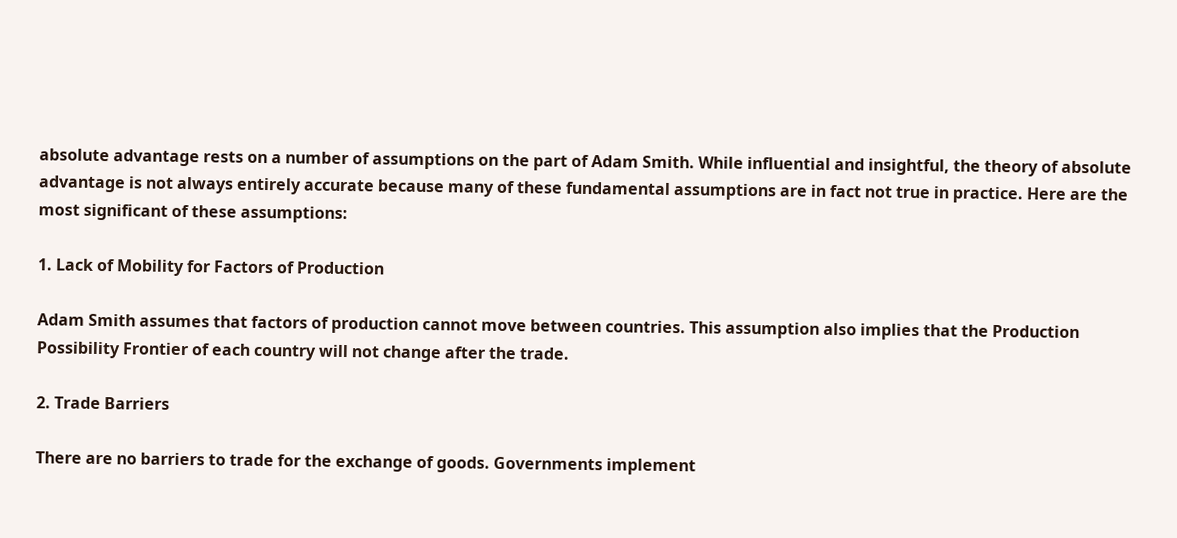absolute advantage rests on a number of assumptions on the part of Adam Smith. While influential and insightful, the theory of absolute advantage is not always entirely accurate because many of these fundamental assumptions are in fact not true in practice. Here are the most significant of these assumptions:

1. Lack of Mobility for Factors of Production

Adam Smith assumes that factors of production cannot move between countries. This assumption also implies that the Production Possibility Frontier of each country will not change after the trade.

2. Trade Barriers

There are no barriers to trade for the exchange of goods. Governments implement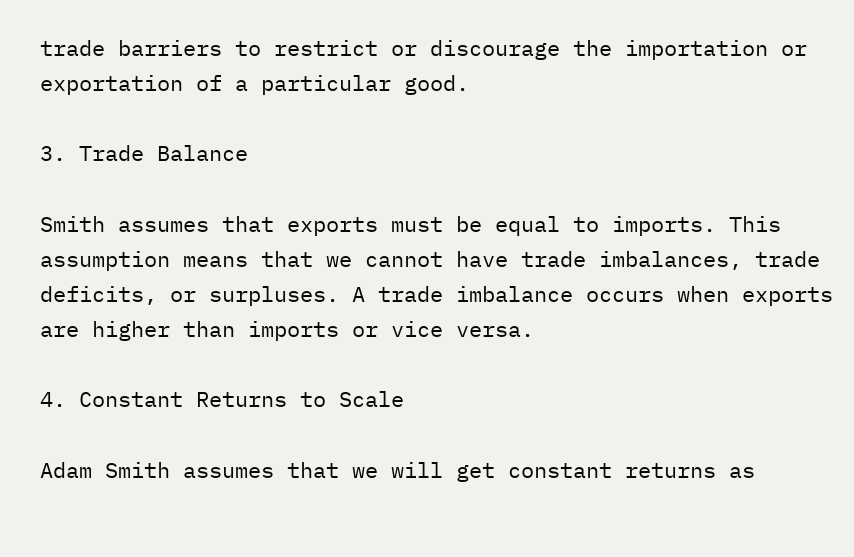trade barriers to restrict or discourage the importation or exportation of a particular good.

3. Trade Balance

Smith assumes that exports must be equal to imports. This assumption means that we cannot have trade imbalances, trade deficits, or surpluses. A trade imbalance occurs when exports are higher than imports or vice versa.

4. Constant Returns to Scale

Adam Smith assumes that we will get constant returns as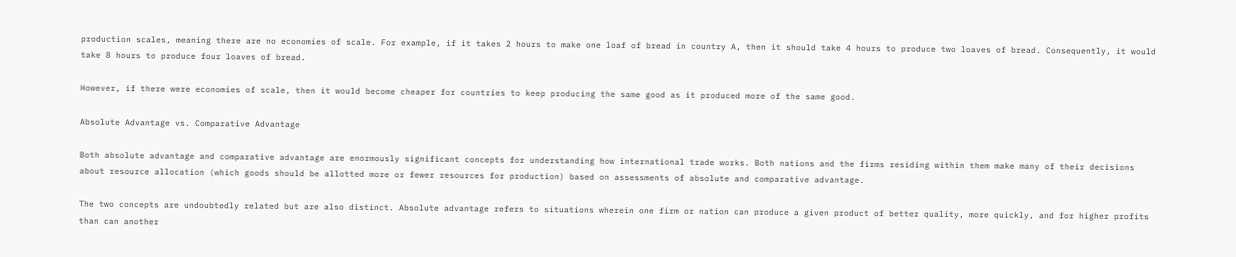production scales, meaning there are no economies of scale. For example, if it takes 2 hours to make one loaf of bread in country A, then it should take 4 hours to produce two loaves of bread. Consequently, it would take 8 hours to produce four loaves of bread.

However, if there were economies of scale, then it would become cheaper for countries to keep producing the same good as it produced more of the same good.

Absolute Advantage vs. Comparative Advantage

Both absolute advantage and comparative advantage are enormously significant concepts for understanding how international trade works. Both nations and the firms residing within them make many of their decisions about resource allocation (which goods should be allotted more or fewer resources for production) based on assessments of absolute and comparative advantage.

The two concepts are undoubtedly related but are also distinct. Absolute advantage refers to situations wherein one firm or nation can produce a given product of better quality, more quickly, and for higher profits than can another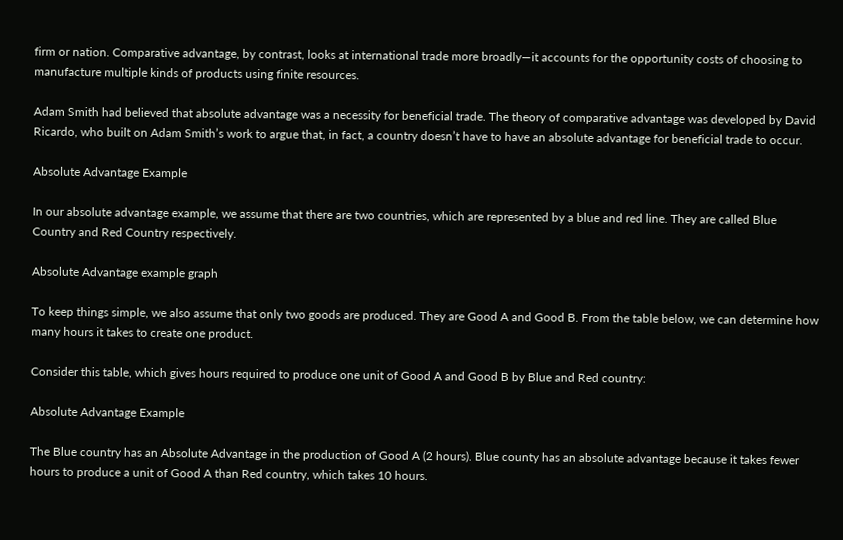firm or nation. Comparative advantage, by contrast, looks at international trade more broadly—it accounts for the opportunity costs of choosing to manufacture multiple kinds of products using finite resources.

Adam Smith had believed that absolute advantage was a necessity for beneficial trade. The theory of comparative advantage was developed by David Ricardo, who built on Adam Smith’s work to argue that, in fact, a country doesn’t have to have an absolute advantage for beneficial trade to occur.

Absolute Advantage Example

In our absolute advantage example, we assume that there are two countries, which are represented by a blue and red line. They are called Blue Country and Red Country respectively.

Absolute Advantage example graph

To keep things simple, we also assume that only two goods are produced. They are Good A and Good B. From the table below, we can determine how many hours it takes to create one product.

Consider this table, which gives hours required to produce one unit of Good A and Good B by Blue and Red country:

Absolute Advantage Example

The Blue country has an Absolute Advantage in the production of Good A (2 hours). Blue county has an absolute advantage because it takes fewer hours to produce a unit of Good A than Red country, which takes 10 hours.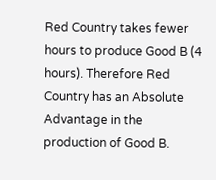Red Country takes fewer hours to produce Good B (4 hours). Therefore Red Country has an Absolute Advantage in the production of Good B.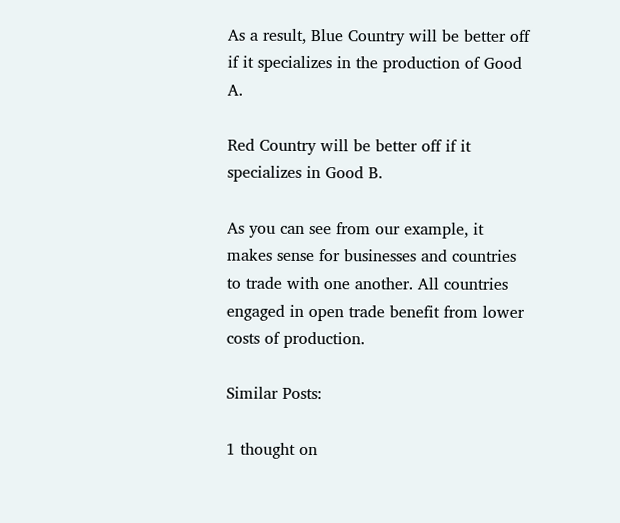As a result, Blue Country will be better off if it specializes in the production of Good A.

Red Country will be better off if it specializes in Good B.

As you can see from our example, it makes sense for businesses and countries to trade with one another. All countries engaged in open trade benefit from lower costs of production.

Similar Posts:

1 thought on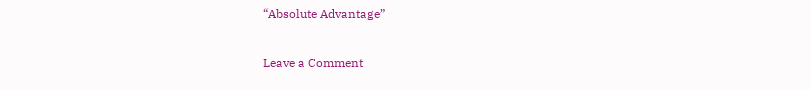“Absolute Advantage”

Leave a Comment